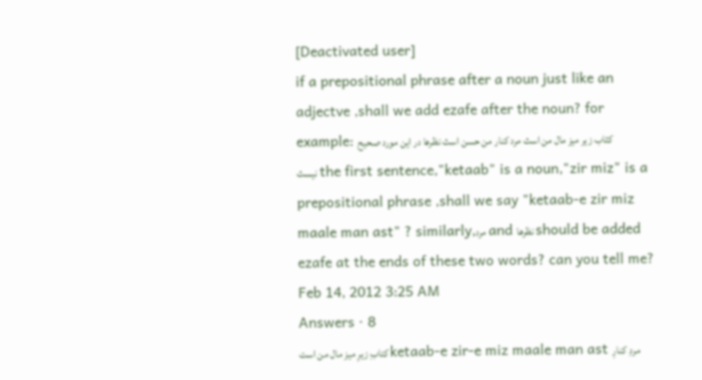[Deactivated user]
if a prepositional phrase after a noun just like an adjectve ,shall we add ezafe after the noun? for example: کثاب زیر میز مال من اسث مرد کنار من حسن اسث نظرها در این مورد صحیح نیسث the first sentence,"ketaab" is a noun,"zir miz" is a prepositional phrase ,shall we say "ketaab-e zir miz maale man ast" ? similarly,مرد and نظرها should be added ezafe at the ends of these two words? can you tell me?
Feb 14, 2012 3:25 AM
Answers · 8
کتابِ زیرِ میز مال من است ketaab-e zir-e miz maale man ast مردِ کنارِ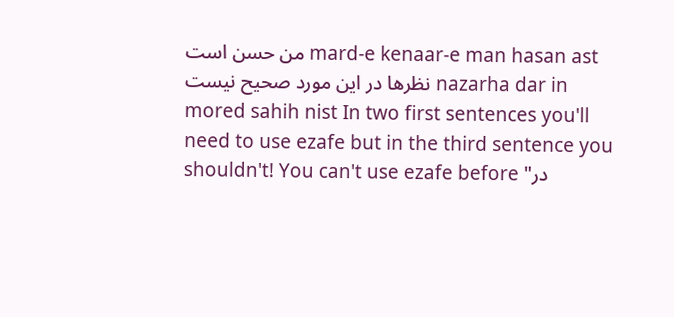من حسن است mard-e kenaar-e man hasan ast نظرها در این مورد صحیح نیست nazarha dar in mored sahih nist In two first sentences you'll need to use ezafe but in the third sentence you shouldn't! You can't use ezafe before "در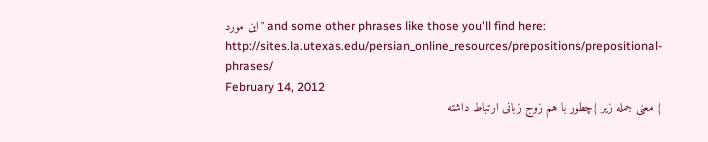این مورد" and some other phrases like those you'll find here: http://sites.la.utexas.edu/persian_online_resources/prepositions/prepositional-phrases/
February 14, 2012
{ معنی جمله زیر {چطور با هم زوج زبانی ارتباط داشته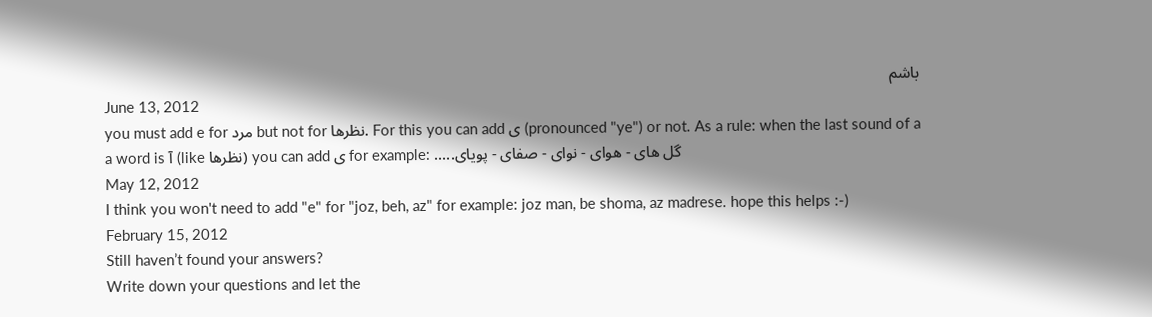باشم
June 13, 2012
you must add e for مرد but not for نظرها. For this you can add ی (pronounced "ye") or not. As a rule: when the last sound of a a word is آ (like نظرها) you can add ی for example: .....گل های - هوای - نوای - صفای - پویای
May 12, 2012
I think you won't need to add "e" for "joz, beh, az" for example: joz man, be shoma, az madrese. hope this helps :-)
February 15, 2012
Still haven’t found your answers?
Write down your questions and let the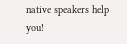native speakers help you!